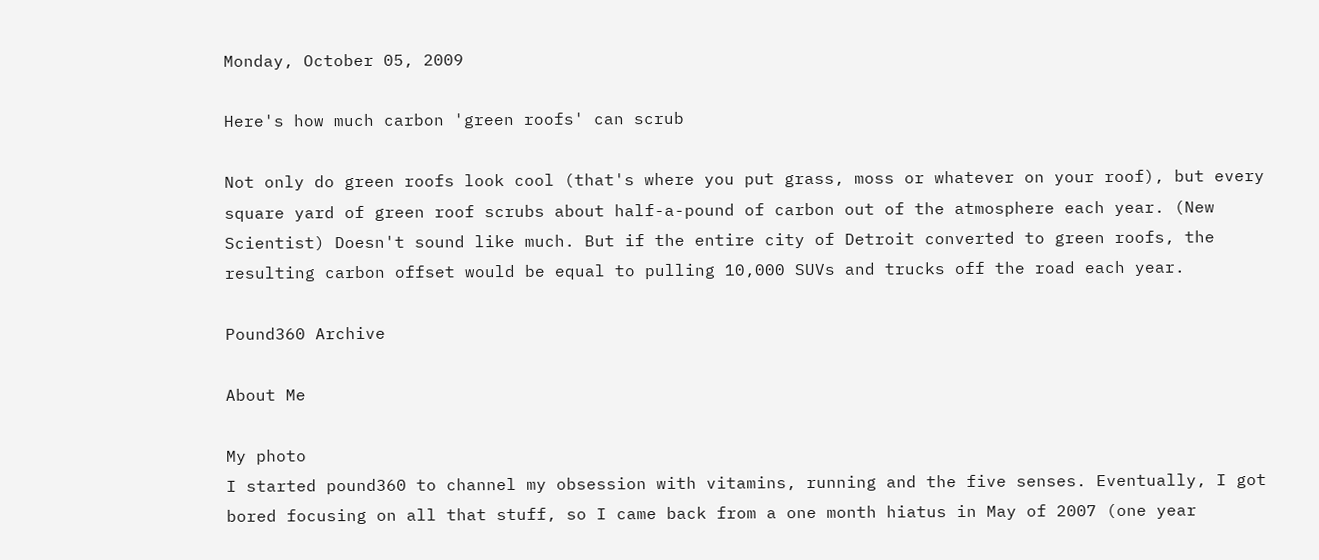Monday, October 05, 2009

Here's how much carbon 'green roofs' can scrub

Not only do green roofs look cool (that's where you put grass, moss or whatever on your roof), but every square yard of green roof scrubs about half-a-pound of carbon out of the atmosphere each year. (New Scientist) Doesn't sound like much. But if the entire city of Detroit converted to green roofs, the resulting carbon offset would be equal to pulling 10,000 SUVs and trucks off the road each year.

Pound360 Archive

About Me

My photo
I started pound360 to channel my obsession with vitamins, running and the five senses. Eventually, I got bored focusing on all that stuff, so I came back from a one month hiatus in May of 2007 (one year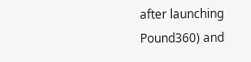after launching Pound360) and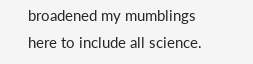broadened my mumblings here to include all science.